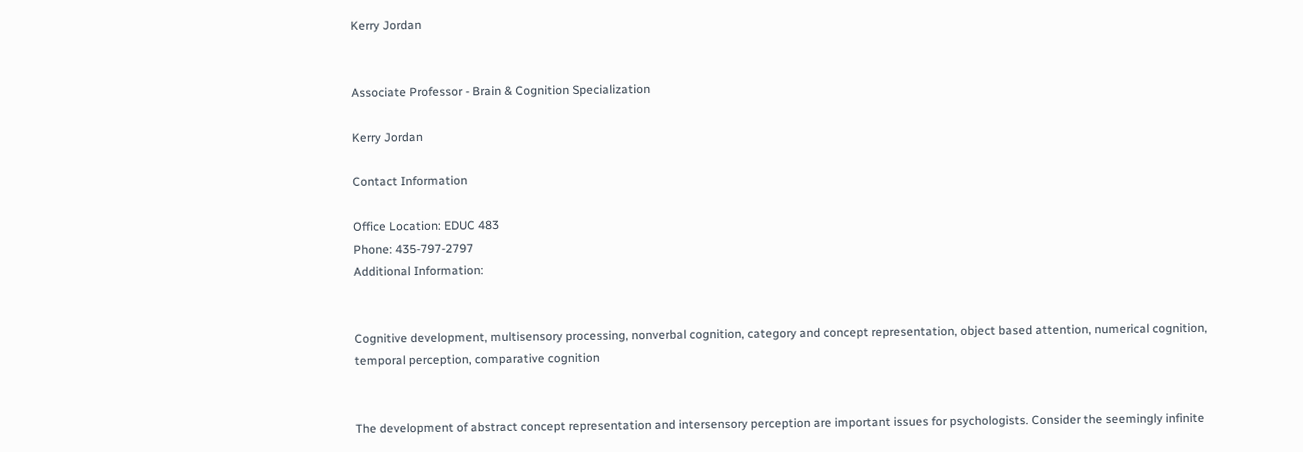Kerry Jordan


Associate Professor - Brain & Cognition Specialization

Kerry Jordan

Contact Information

Office Location: EDUC 483
Phone: 435-797-2797
Additional Information:


Cognitive development, multisensory processing, nonverbal cognition, category and concept representation, object based attention, numerical cognition, temporal perception, comparative cognition


The development of abstract concept representation and intersensory perception are important issues for psychologists. Consider the seemingly infinite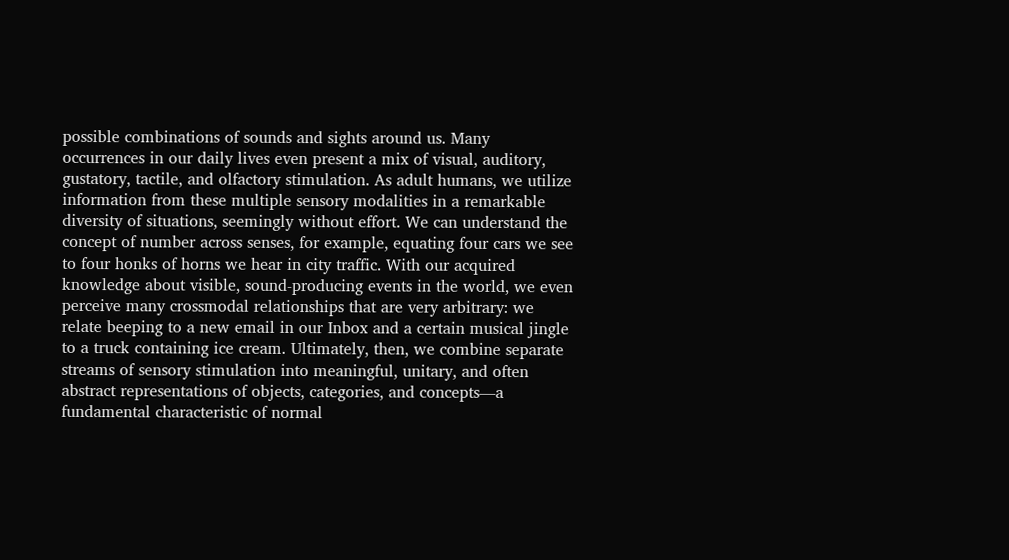possible combinations of sounds and sights around us. Many occurrences in our daily lives even present a mix of visual, auditory, gustatory, tactile, and olfactory stimulation. As adult humans, we utilize information from these multiple sensory modalities in a remarkable diversity of situations, seemingly without effort. We can understand the concept of number across senses, for example, equating four cars we see to four honks of horns we hear in city traffic. With our acquired knowledge about visible, sound-producing events in the world, we even perceive many crossmodal relationships that are very arbitrary: we relate beeping to a new email in our Inbox and a certain musical jingle to a truck containing ice cream. Ultimately, then, we combine separate streams of sensory stimulation into meaningful, unitary, and often abstract representations of objects, categories, and concepts—a fundamental characteristic of normal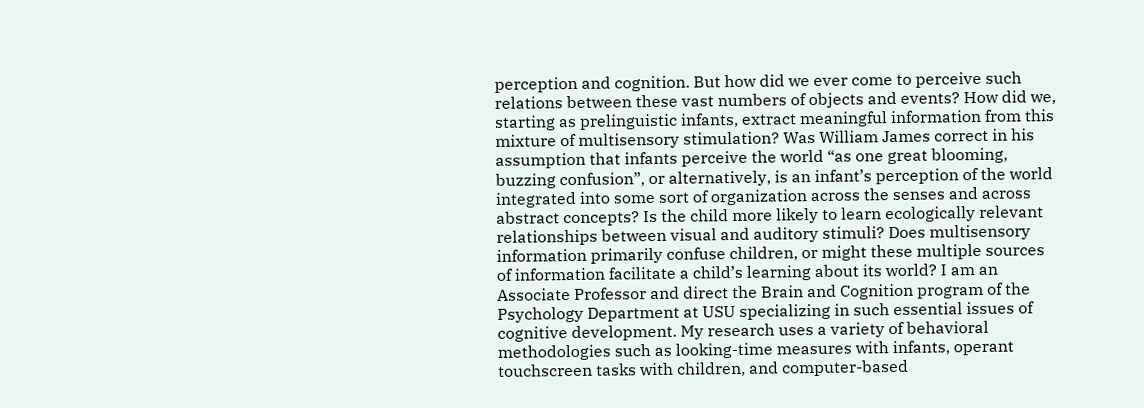perception and cognition. But how did we ever come to perceive such relations between these vast numbers of objects and events? How did we, starting as prelinguistic infants, extract meaningful information from this mixture of multisensory stimulation? Was William James correct in his assumption that infants perceive the world “as one great blooming, buzzing confusion”, or alternatively, is an infant’s perception of the world integrated into some sort of organization across the senses and across abstract concepts? Is the child more likely to learn ecologically relevant relationships between visual and auditory stimuli? Does multisensory information primarily confuse children, or might these multiple sources of information facilitate a child’s learning about its world? I am an Associate Professor and direct the Brain and Cognition program of the Psychology Department at USU specializing in such essential issues of cognitive development. My research uses a variety of behavioral methodologies such as looking-time measures with infants, operant touchscreen tasks with children, and computer-based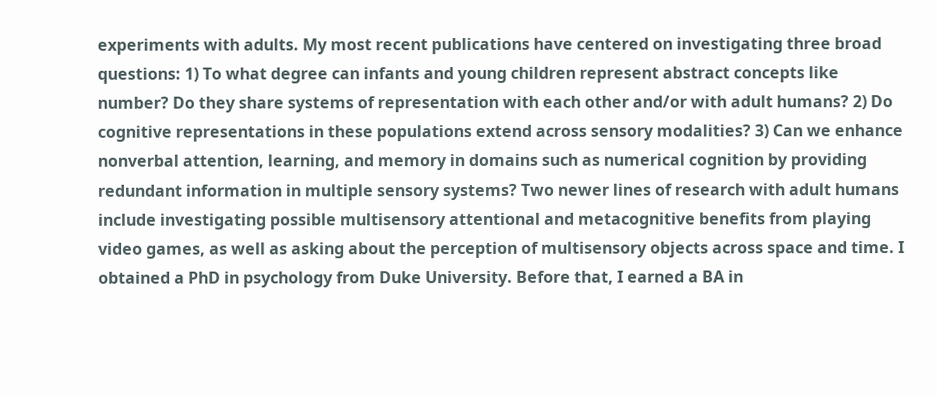experiments with adults. My most recent publications have centered on investigating three broad questions: 1) To what degree can infants and young children represent abstract concepts like number? Do they share systems of representation with each other and/or with adult humans? 2) Do cognitive representations in these populations extend across sensory modalities? 3) Can we enhance nonverbal attention, learning, and memory in domains such as numerical cognition by providing redundant information in multiple sensory systems? Two newer lines of research with adult humans include investigating possible multisensory attentional and metacognitive benefits from playing video games, as well as asking about the perception of multisensory objects across space and time. I obtained a PhD in psychology from Duke University. Before that, I earned a BA in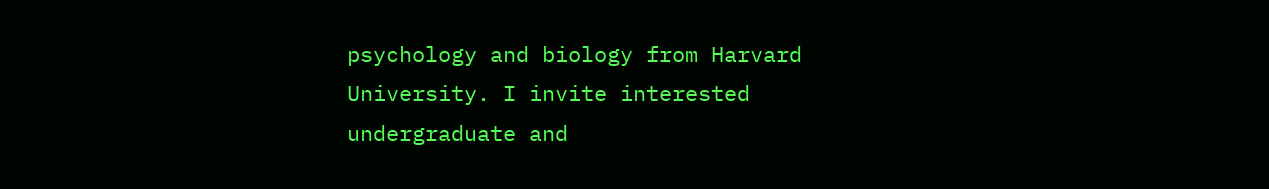psychology and biology from Harvard University. I invite interested undergraduate and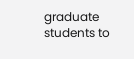graduate students to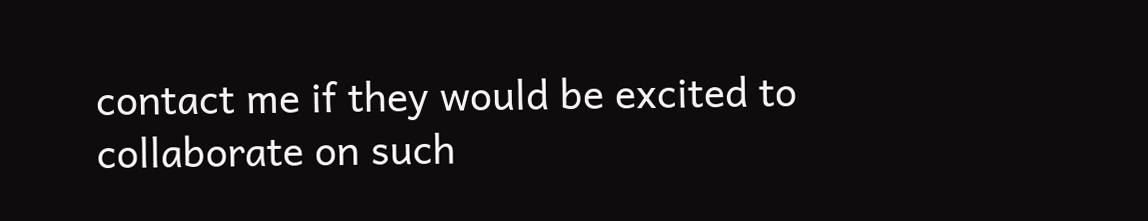contact me if they would be excited to collaborate on such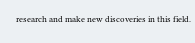research and make new discoveries in this field.